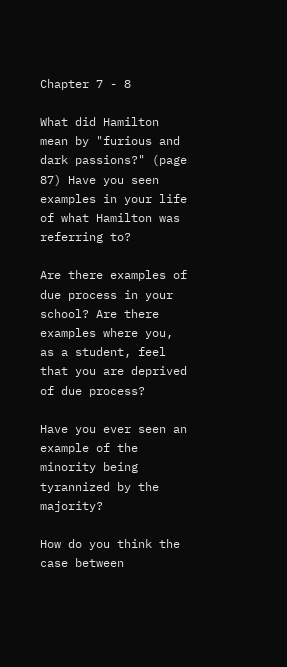Chapter 7 - 8

What did Hamilton mean by "furious and dark passions?" (page 87) Have you seen examples in your life of what Hamilton was referring to?

Are there examples of due process in your school? Are there examples where you, as a student, feel that you are deprived of due process?

Have you ever seen an example of the minority being tyrannized by the majority?

How do you think the case between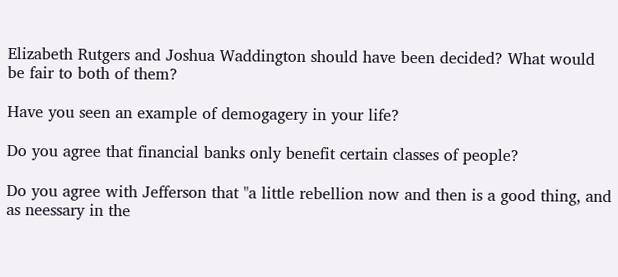Elizabeth Rutgers and Joshua Waddington should have been decided? What would be fair to both of them?

Have you seen an example of demogagery in your life?

Do you agree that financial banks only benefit certain classes of people?

Do you agree with Jefferson that "a little rebellion now and then is a good thing, and as neessary in the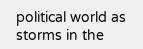political world as storms in the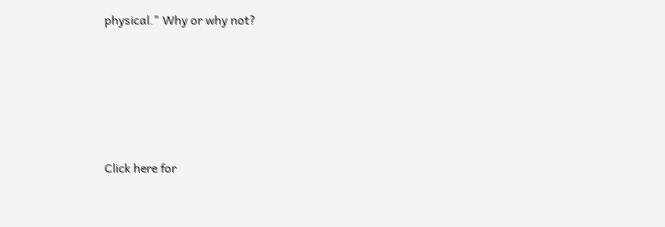physical." Why or why not?






Click here for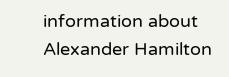information about Alexander Hamilton